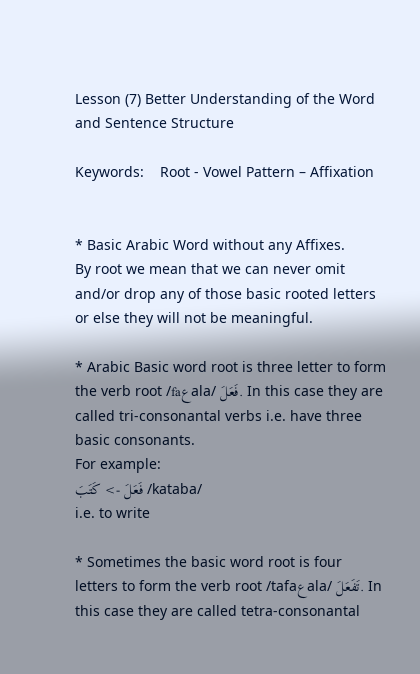Lesson (7) Better Understanding of the Word and Sentence Structure

Keywords:    Root - Vowel Pattern – Affixation


* Basic Arabic Word without any Affixes.
By root we mean that we can never omit and/or drop any of those basic rooted letters or else they will not be meaningful.

* Arabic Basic word root is three letter to form the verb root /faعala/ فَعَلَ. In this case they are called tri-consonantal verbs i.e. have three basic consonants.
For example:
فَعَلَ -> كَتَبَ /kataba/
i.e. to write

* Sometimes the basic word root is four letters to form the verb root /tafaعala/ تَفَعَلَ. In this case they are called tetra-consonantal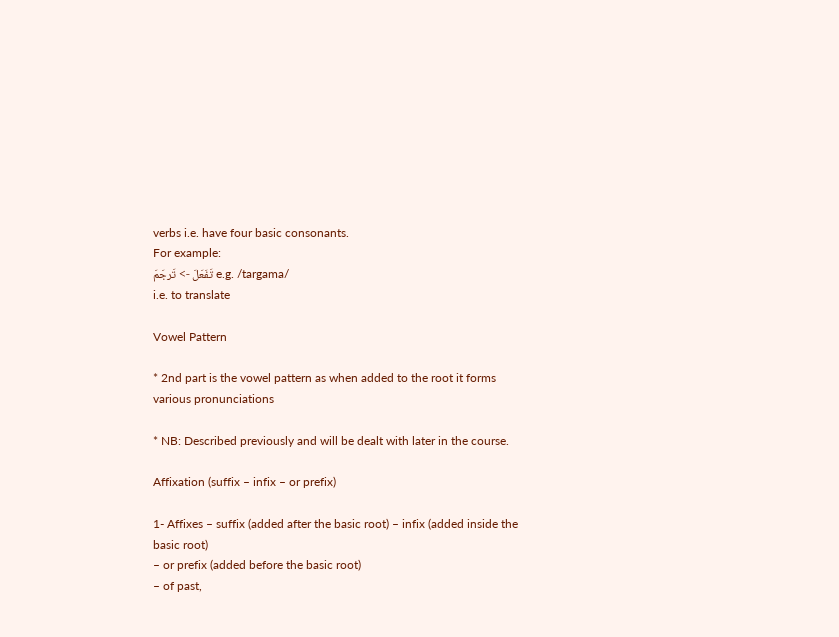verbs i.e. have four basic consonants.
For example:
تَفَعَلَ -> تَرجَمَ e.g. /targama/
i.e. to translate

Vowel Pattern

* 2nd part is the vowel pattern as when added to the root it forms various pronunciations

* NB: Described previously and will be dealt with later in the course.

Affixation (suffix – infix – or prefix)

1- Affixes – suffix (added after the basic root) – infix (added inside the basic root)
– or prefix (added before the basic root)
– of past,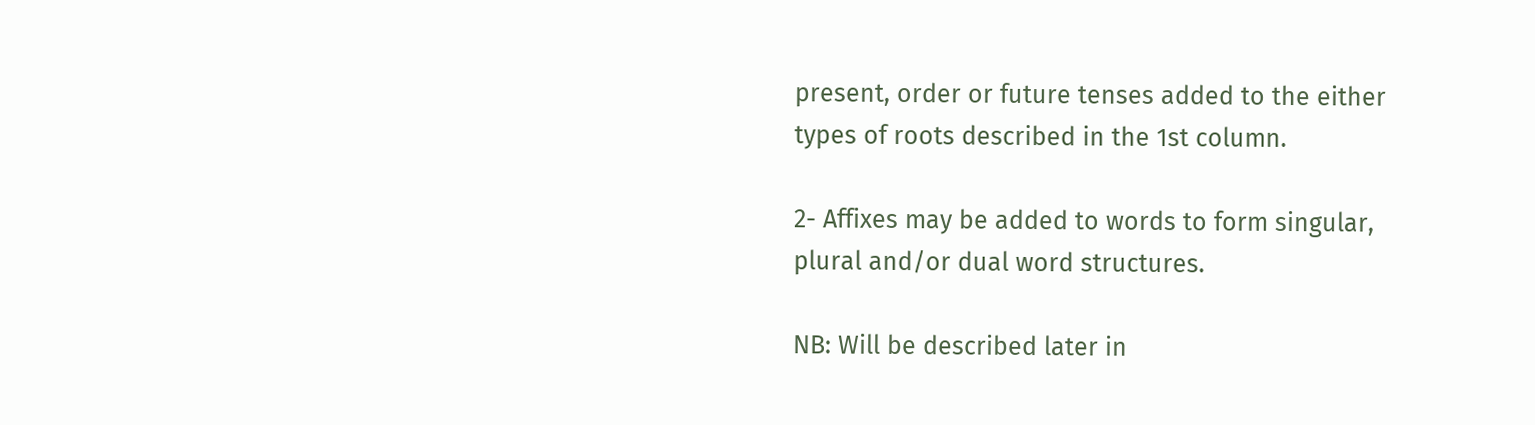present, order or future tenses added to the either types of roots described in the 1st column.

2- Affixes may be added to words to form singular, plural and/or dual word structures.

NB: Will be described later in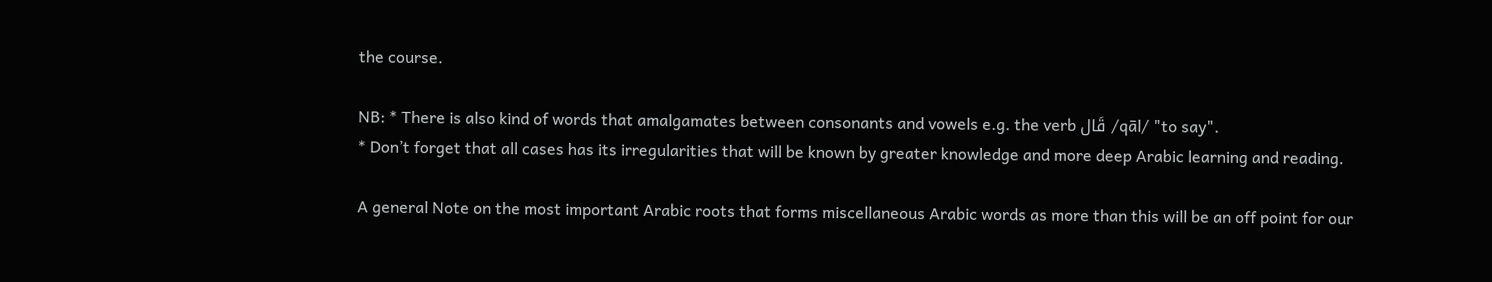the course.

NB: * There is also kind of words that amalgamates between consonants and vowels e.g. the verb قَال /qāl/ "to say".
* Don’t forget that all cases has its irregularities that will be known by greater knowledge and more deep Arabic learning and reading.

A general Note on the most important Arabic roots that forms miscellaneous Arabic words as more than this will be an off point for our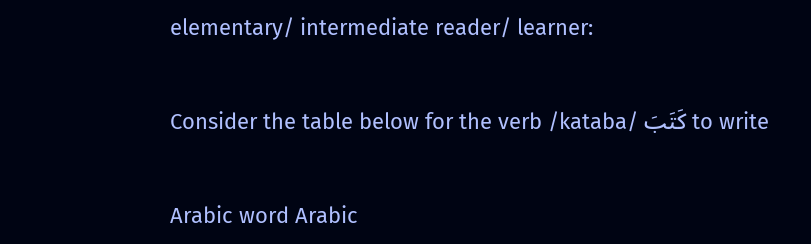elementary/ intermediate reader/ learner:

Consider the table below for the verb /kataba/ كَتَبَ to write

Arabic word Arabic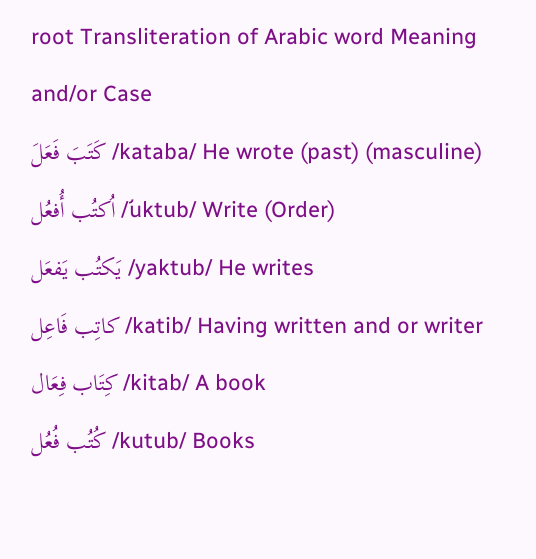root Transliteration of Arabic word Meaning and/or Case
كَتَبَ فَعَلَ /kataba/ He wrote (past) (masculine)
اُكتُب أُفعُل /̛uktub/ Write (Order)
يَكتُب يَفعَل /yaktub/ He writes
كاتِب فَاعِل /katib/ Having written and or writer
كِتَاب فِعَال /kitab/ A book
كُتُب فُعُل /kutub/ Books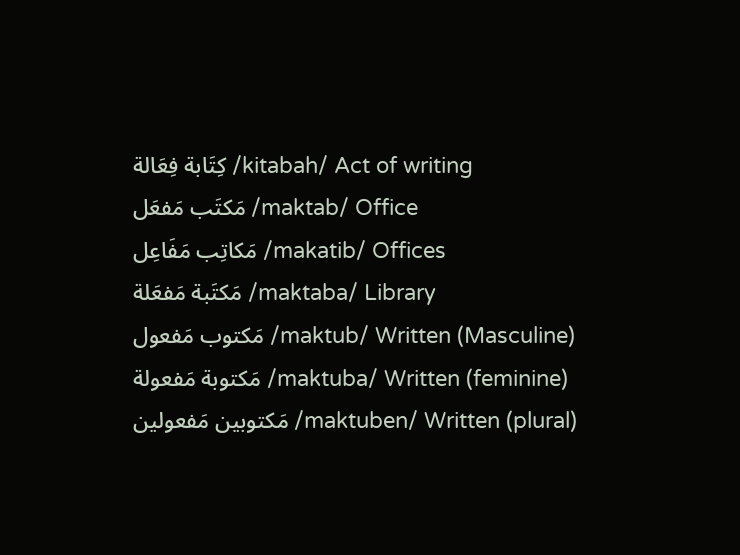كِتَابة فِعَالة /kitabah/ Act of writing
مَكتَب مَفعَل /maktab/ Office
مَكاتِب مَفَاعِل /makatib/ Offices
مَكتَبة مَفعَلة /maktaba/ Library
مَكتوب مَفعول /maktub/ Written (Masculine)
مَكتوبة مَفعولة /maktuba/ Written (feminine)
مَكتوبين مَفعولين /maktuben/ Written (plural)